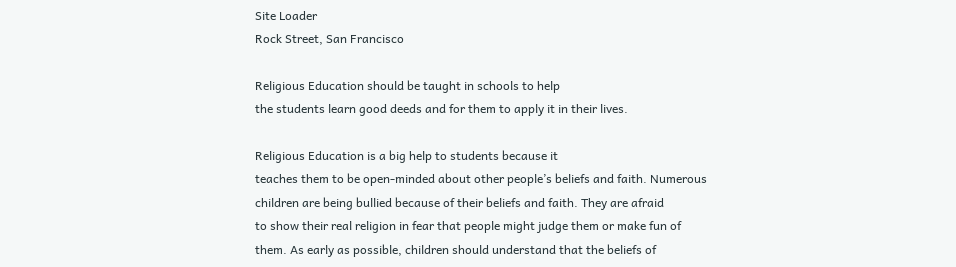Site Loader
Rock Street, San Francisco

Religious Education should be taught in schools to help
the students learn good deeds and for them to apply it in their lives.

Religious Education is a big help to students because it
teaches them to be open-minded about other people’s beliefs and faith. Numerous
children are being bullied because of their beliefs and faith. They are afraid
to show their real religion in fear that people might judge them or make fun of
them. As early as possible, children should understand that the beliefs of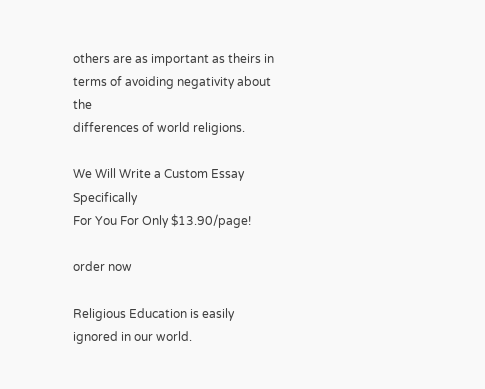others are as important as theirs in terms of avoiding negativity about the
differences of world religions.

We Will Write a Custom Essay Specifically
For You For Only $13.90/page!

order now

Religious Education is easily ignored in our world.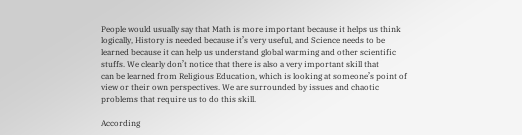People would usually say that Math is more important because it helps us think
logically, History is needed because it’s very useful, and Science needs to be
learned because it can help us understand global warming and other scientific
stuffs. We clearly don’t notice that there is also a very important skill that
can be learned from Religious Education, which is looking at someone’s point of
view or their own perspectives. We are surrounded by issues and chaotic
problems that require us to do this skill.

According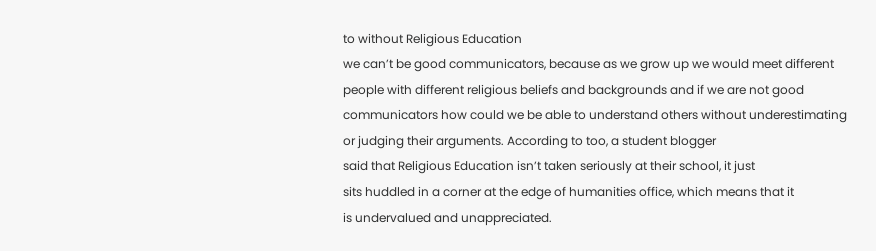to without Religious Education
we can’t be good communicators, because as we grow up we would meet different
people with different religious beliefs and backgrounds and if we are not good
communicators how could we be able to understand others without underestimating
or judging their arguments. According to too, a student blogger
said that Religious Education isn’t taken seriously at their school, it just
sits huddled in a corner at the edge of humanities office, which means that it
is undervalued and unappreciated.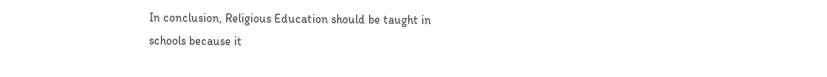In conclusion, Religious Education should be taught in
schools because it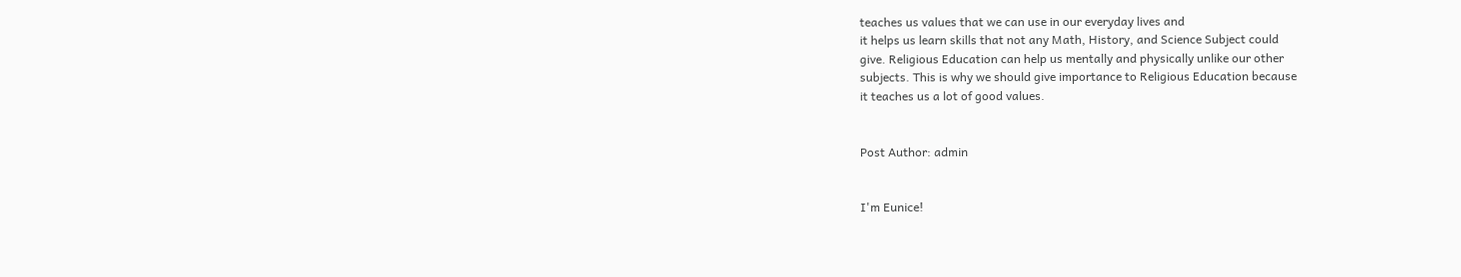teaches us values that we can use in our everyday lives and
it helps us learn skills that not any Math, History, and Science Subject could
give. Religious Education can help us mentally and physically unlike our other
subjects. This is why we should give importance to Religious Education because
it teaches us a lot of good values.


Post Author: admin


I'm Eunice!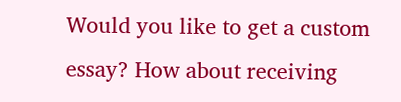Would you like to get a custom essay? How about receiving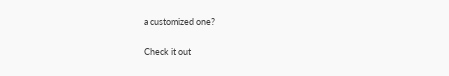a customized one?

Check it out